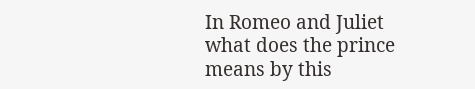In Romeo and Juliet what does the prince means by this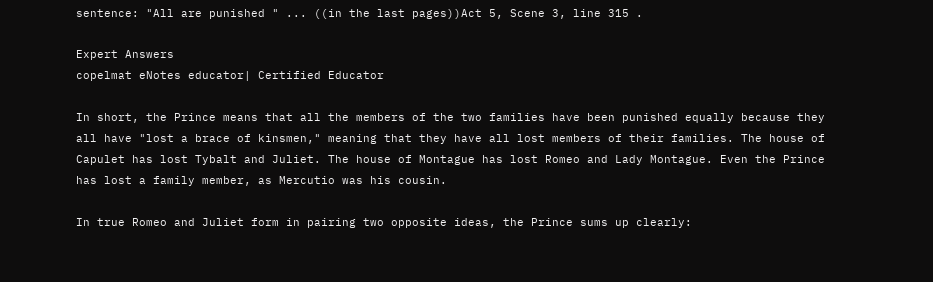sentence: "All are punished " ... ((in the last pages))Act 5, Scene 3, line 315 .

Expert Answers
copelmat eNotes educator| Certified Educator

In short, the Prince means that all the members of the two families have been punished equally because they all have "lost a brace of kinsmen," meaning that they have all lost members of their families. The house of Capulet has lost Tybalt and Juliet. The house of Montague has lost Romeo and Lady Montague. Even the Prince has lost a family member, as Mercutio was his cousin.

In true Romeo and Juliet form in pairing two opposite ideas, the Prince sums up clearly: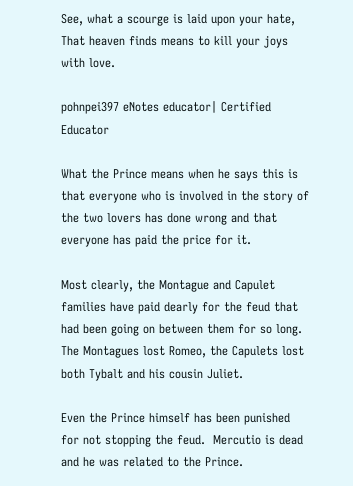See, what a scourge is laid upon your hate,
That heaven finds means to kill your joys with love.

pohnpei397 eNotes educator| Certified Educator

What the Prince means when he says this is that everyone who is involved in the story of the two lovers has done wrong and that everyone has paid the price for it.

Most clearly, the Montague and Capulet families have paid dearly for the feud that had been going on between them for so long.  The Montagues lost Romeo, the Capulets lost both Tybalt and his cousin Juliet.

Even the Prince himself has been punished for not stopping the feud.  Mercutio is dead and he was related to the Prince.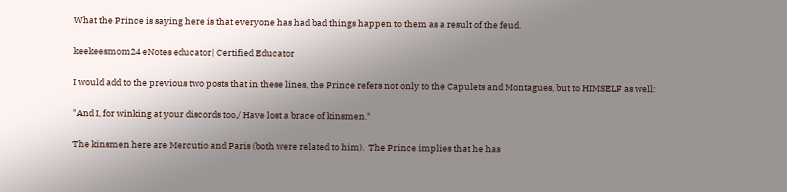What the Prince is saying here is that everyone has had bad things happen to them as a result of the feud.

keekeesmom24 eNotes educator| Certified Educator

I would add to the previous two posts that in these lines, the Prince refers not only to the Capulets and Montagues, but to HIMSELF as well:

"And I, for winking at your discords too,/ Have lost a brace of kinsmen."

The kinsmen here are Mercutio and Paris (both were related to him).  The Prince implies that he has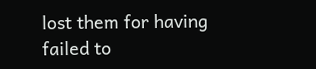lost them for having failed to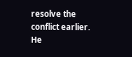resolve the conflict earlier.  He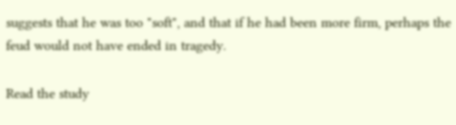suggests that he was too "soft", and that if he had been more firm, perhaps the feud would not have ended in tragedy.

Read the study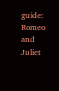guide:
Romeo and Juliet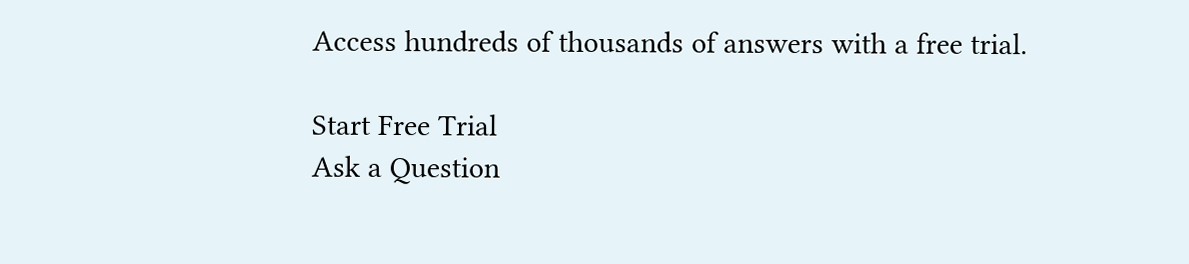Access hundreds of thousands of answers with a free trial.

Start Free Trial
Ask a Question